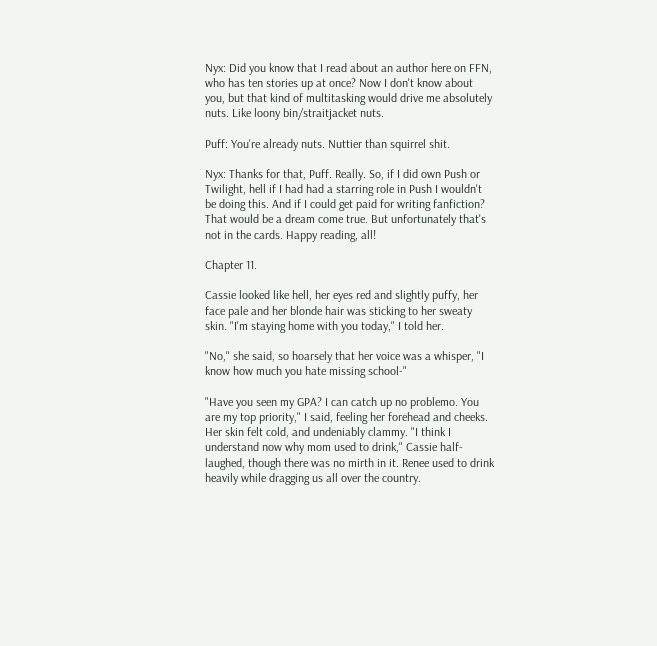Nyx: Did you know that I read about an author here on FFN, who has ten stories up at once? Now I don't know about you, but that kind of multitasking would drive me absolutely nuts. Like loony bin/straitjacket nuts.

Puff: You're already nuts. Nuttier than squirrel shit.

Nyx: Thanks for that, Puff. Really. So, if I did own Push or Twilight, hell if I had had a starring role in Push I wouldn't be doing this. And if I could get paid for writing fanfiction? That would be a dream come true. But unfortunately that's not in the cards. Happy reading, all!

Chapter 11.

Cassie looked like hell, her eyes red and slightly puffy, her face pale and her blonde hair was sticking to her sweaty skin. "I'm staying home with you today," I told her.

"No," she said, so hoarsely that her voice was a whisper, "I know how much you hate missing school-"

"Have you seen my GPA? I can catch up no problemo. You are my top priority," I said, feeling her forehead and cheeks. Her skin felt cold, and undeniably clammy. "I think I understand now why mom used to drink," Cassie half-laughed, though there was no mirth in it. Renee used to drink heavily while dragging us all over the country.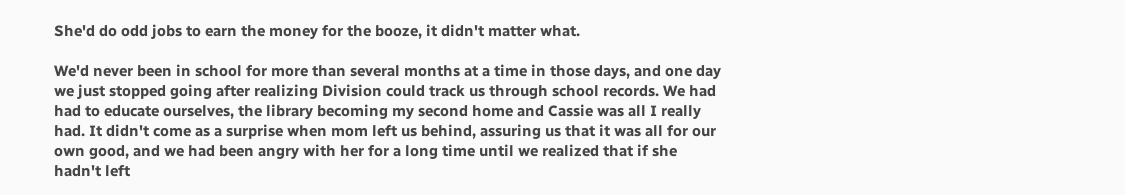She'd do odd jobs to earn the money for the booze, it didn't matter what.

We'd never been in school for more than several months at a time in those days, and one day we just stopped going after realizing Division could track us through school records. We had had to educate ourselves, the library becoming my second home and Cassie was all I really had. It didn't come as a surprise when mom left us behind, assuring us that it was all for our own good, and we had been angry with her for a long time until we realized that if she hadn't left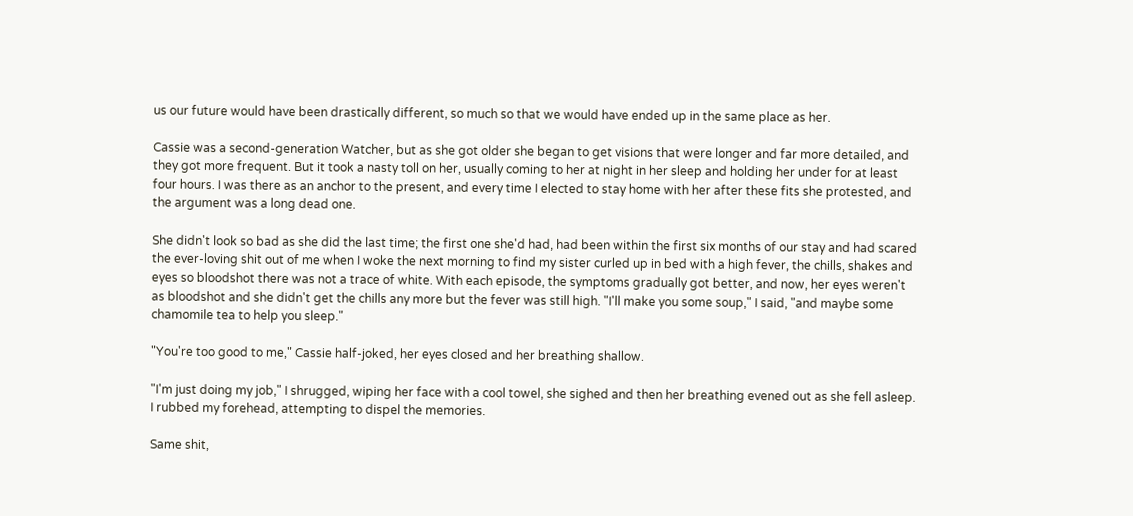us our future would have been drastically different, so much so that we would have ended up in the same place as her.

Cassie was a second-generation Watcher, but as she got older she began to get visions that were longer and far more detailed, and they got more frequent. But it took a nasty toll on her, usually coming to her at night in her sleep and holding her under for at least four hours. I was there as an anchor to the present, and every time I elected to stay home with her after these fits she protested, and the argument was a long dead one.

She didn't look so bad as she did the last time; the first one she'd had, had been within the first six months of our stay and had scared the ever-loving shit out of me when I woke the next morning to find my sister curled up in bed with a high fever, the chills, shakes and eyes so bloodshot there was not a trace of white. With each episode, the symptoms gradually got better, and now, her eyes weren't as bloodshot and she didn't get the chills any more but the fever was still high. "I'll make you some soup," I said, "and maybe some chamomile tea to help you sleep."

"You're too good to me," Cassie half-joked, her eyes closed and her breathing shallow.

"I'm just doing my job," I shrugged, wiping her face with a cool towel, she sighed and then her breathing evened out as she fell asleep. I rubbed my forehead, attempting to dispel the memories.

Same shit,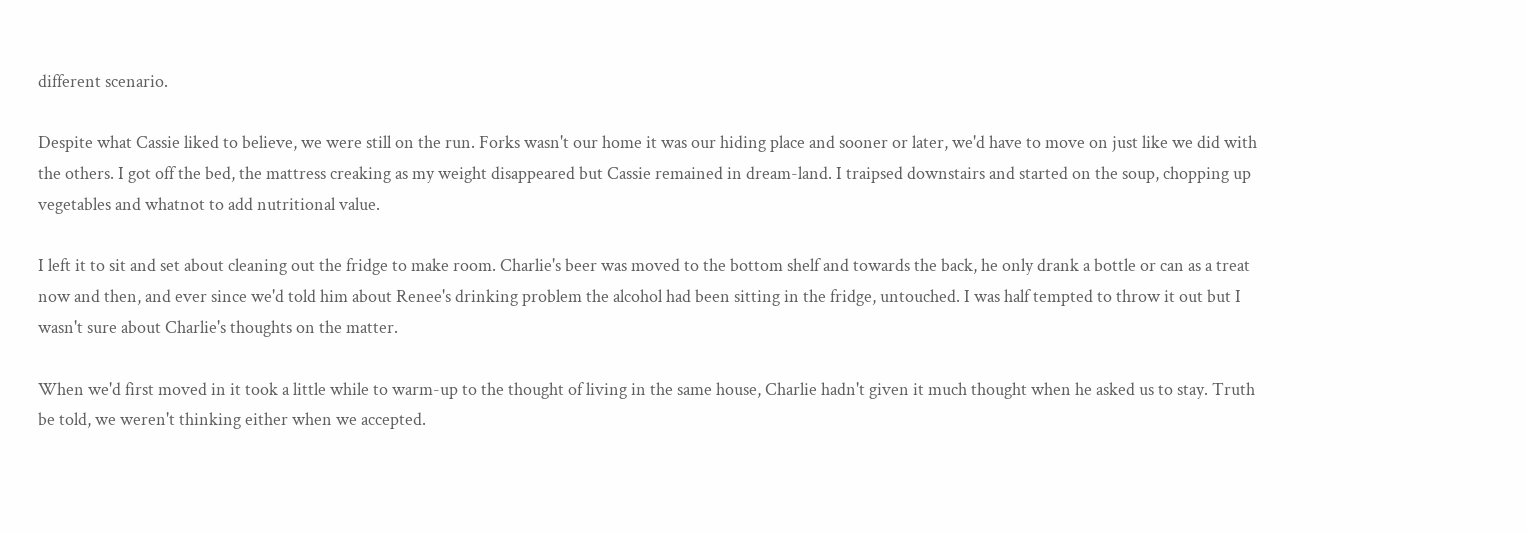different scenario.

Despite what Cassie liked to believe, we were still on the run. Forks wasn't our home it was our hiding place and sooner or later, we'd have to move on just like we did with the others. I got off the bed, the mattress creaking as my weight disappeared but Cassie remained in dream-land. I traipsed downstairs and started on the soup, chopping up vegetables and whatnot to add nutritional value.

I left it to sit and set about cleaning out the fridge to make room. Charlie's beer was moved to the bottom shelf and towards the back, he only drank a bottle or can as a treat now and then, and ever since we'd told him about Renee's drinking problem the alcohol had been sitting in the fridge, untouched. I was half tempted to throw it out but I wasn't sure about Charlie's thoughts on the matter.

When we'd first moved in it took a little while to warm-up to the thought of living in the same house, Charlie hadn't given it much thought when he asked us to stay. Truth be told, we weren't thinking either when we accepted.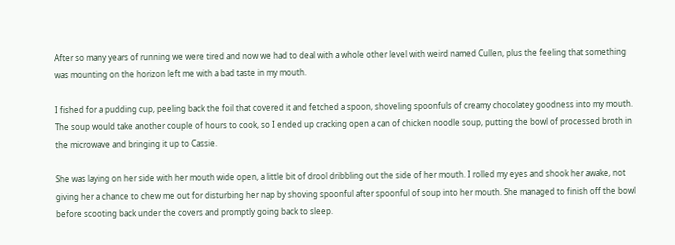After so many years of running we were tired and now we had to deal with a whole other level with weird named Cullen, plus the feeling that something was mounting on the horizon left me with a bad taste in my mouth.

I fished for a pudding cup, peeling back the foil that covered it and fetched a spoon, shoveling spoonfuls of creamy chocolatey goodness into my mouth. The soup would take another couple of hours to cook, so I ended up cracking open a can of chicken noodle soup, putting the bowl of processed broth in the microwave and bringing it up to Cassie.

She was laying on her side with her mouth wide open, a little bit of drool dribbling out the side of her mouth. I rolled my eyes and shook her awake, not giving her a chance to chew me out for disturbing her nap by shoving spoonful after spoonful of soup into her mouth. She managed to finish off the bowl before scooting back under the covers and promptly going back to sleep.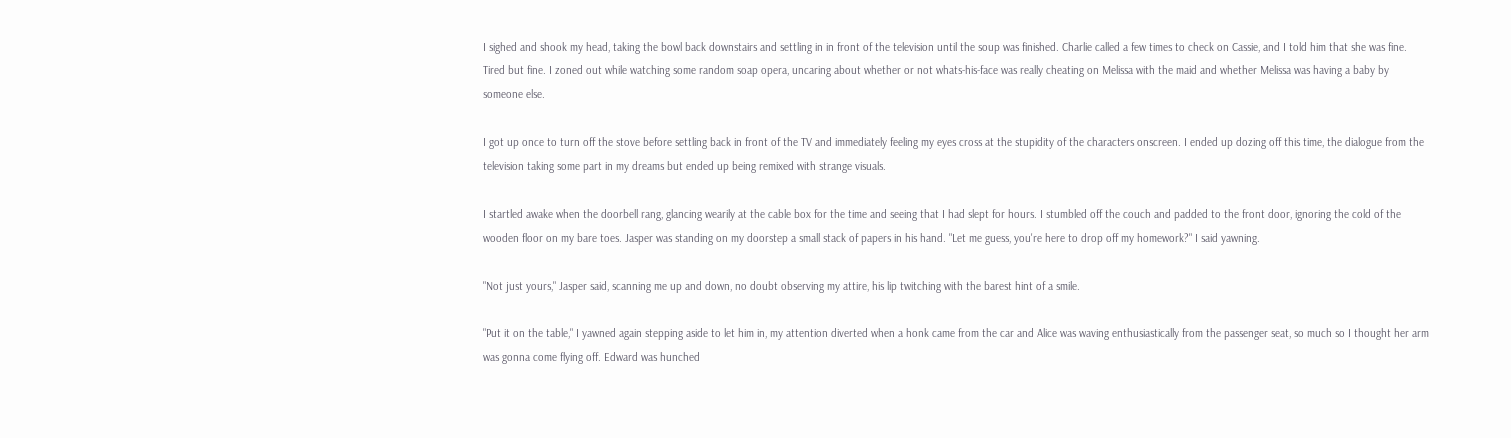I sighed and shook my head, taking the bowl back downstairs and settling in in front of the television until the soup was finished. Charlie called a few times to check on Cassie, and I told him that she was fine. Tired but fine. I zoned out while watching some random soap opera, uncaring about whether or not whats-his-face was really cheating on Melissa with the maid and whether Melissa was having a baby by someone else.

I got up once to turn off the stove before settling back in front of the TV and immediately feeling my eyes cross at the stupidity of the characters onscreen. I ended up dozing off this time, the dialogue from the television taking some part in my dreams but ended up being remixed with strange visuals.

I startled awake when the doorbell rang, glancing wearily at the cable box for the time and seeing that I had slept for hours. I stumbled off the couch and padded to the front door, ignoring the cold of the wooden floor on my bare toes. Jasper was standing on my doorstep a small stack of papers in his hand. "Let me guess, you're here to drop off my homework?" I said yawning.

"Not just yours," Jasper said, scanning me up and down, no doubt observing my attire, his lip twitching with the barest hint of a smile.

"Put it on the table," I yawned again stepping aside to let him in, my attention diverted when a honk came from the car and Alice was waving enthusiastically from the passenger seat, so much so I thought her arm was gonna come flying off. Edward was hunched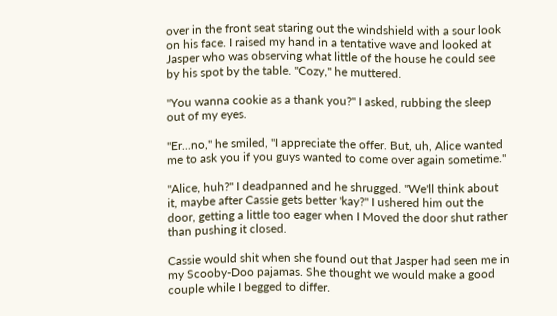over in the front seat staring out the windshield with a sour look on his face. I raised my hand in a tentative wave and looked at Jasper who was observing what little of the house he could see by his spot by the table. "Cozy," he muttered.

"You wanna cookie as a thank you?" I asked, rubbing the sleep out of my eyes.

"Er...no," he smiled, "I appreciate the offer. But, uh, Alice wanted me to ask you if you guys wanted to come over again sometime."

"Alice, huh?" I deadpanned and he shrugged. "We'll think about it, maybe after Cassie gets better 'kay?" I ushered him out the door, getting a little too eager when I Moved the door shut rather than pushing it closed.

Cassie would shit when she found out that Jasper had seen me in my Scooby-Doo pajamas. She thought we would make a good couple while I begged to differ.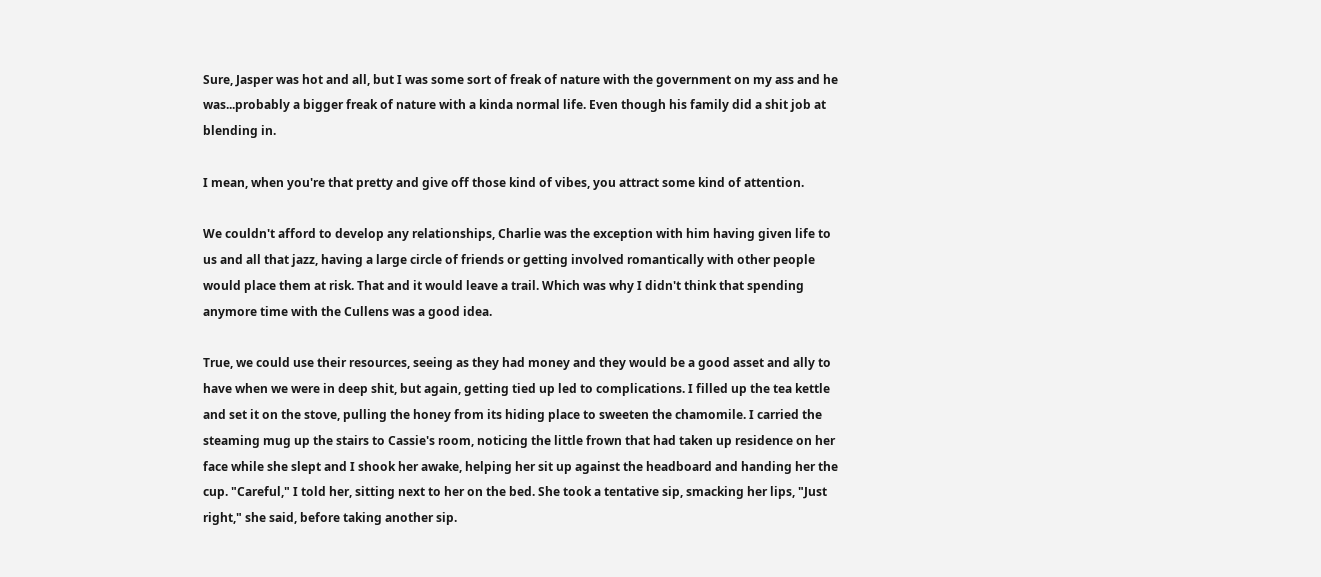Sure, Jasper was hot and all, but I was some sort of freak of nature with the government on my ass and he was...probably a bigger freak of nature with a kinda normal life. Even though his family did a shit job at blending in.

I mean, when you're that pretty and give off those kind of vibes, you attract some kind of attention.

We couldn't afford to develop any relationships, Charlie was the exception with him having given life to us and all that jazz, having a large circle of friends or getting involved romantically with other people would place them at risk. That and it would leave a trail. Which was why I didn't think that spending anymore time with the Cullens was a good idea.

True, we could use their resources, seeing as they had money and they would be a good asset and ally to have when we were in deep shit, but again, getting tied up led to complications. I filled up the tea kettle and set it on the stove, pulling the honey from its hiding place to sweeten the chamomile. I carried the steaming mug up the stairs to Cassie's room, noticing the little frown that had taken up residence on her face while she slept and I shook her awake, helping her sit up against the headboard and handing her the cup. "Careful," I told her, sitting next to her on the bed. She took a tentative sip, smacking her lips, "Just right," she said, before taking another sip.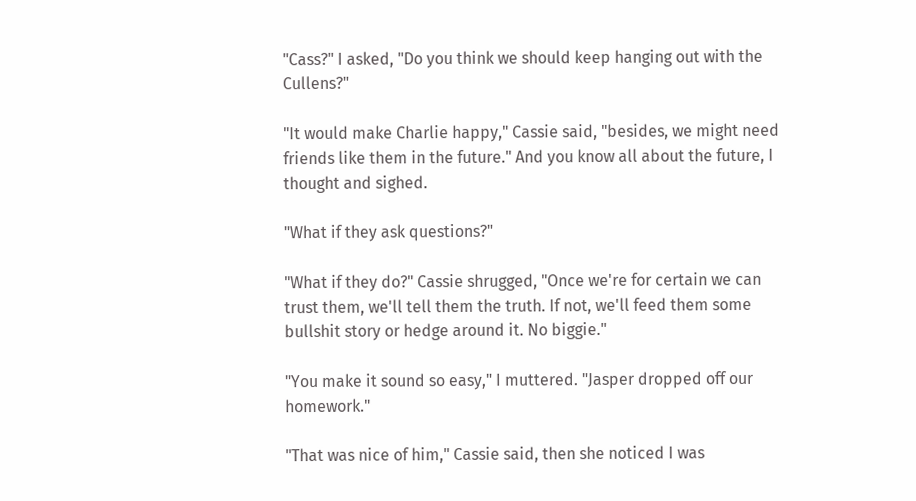"Cass?" I asked, "Do you think we should keep hanging out with the Cullens?"

"It would make Charlie happy," Cassie said, "besides, we might need friends like them in the future." And you know all about the future, I thought and sighed.

"What if they ask questions?"

"What if they do?" Cassie shrugged, "Once we're for certain we can trust them, we'll tell them the truth. If not, we'll feed them some bullshit story or hedge around it. No biggie."

"You make it sound so easy," I muttered. "Jasper dropped off our homework."

"That was nice of him," Cassie said, then she noticed I was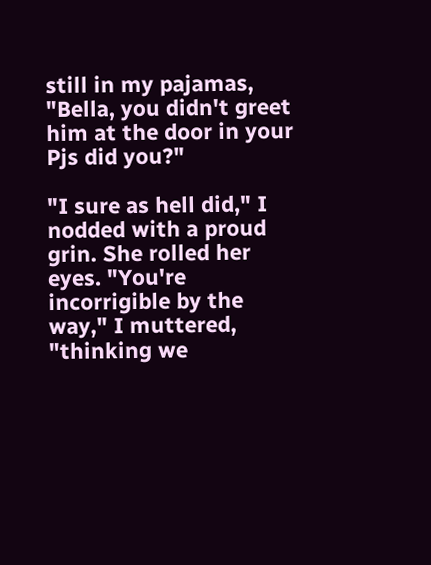still in my pajamas, "Bella, you didn't greet him at the door in your Pjs did you?"

"I sure as hell did," I nodded with a proud grin. She rolled her eyes. "You're incorrigible by the way," I muttered, "thinking we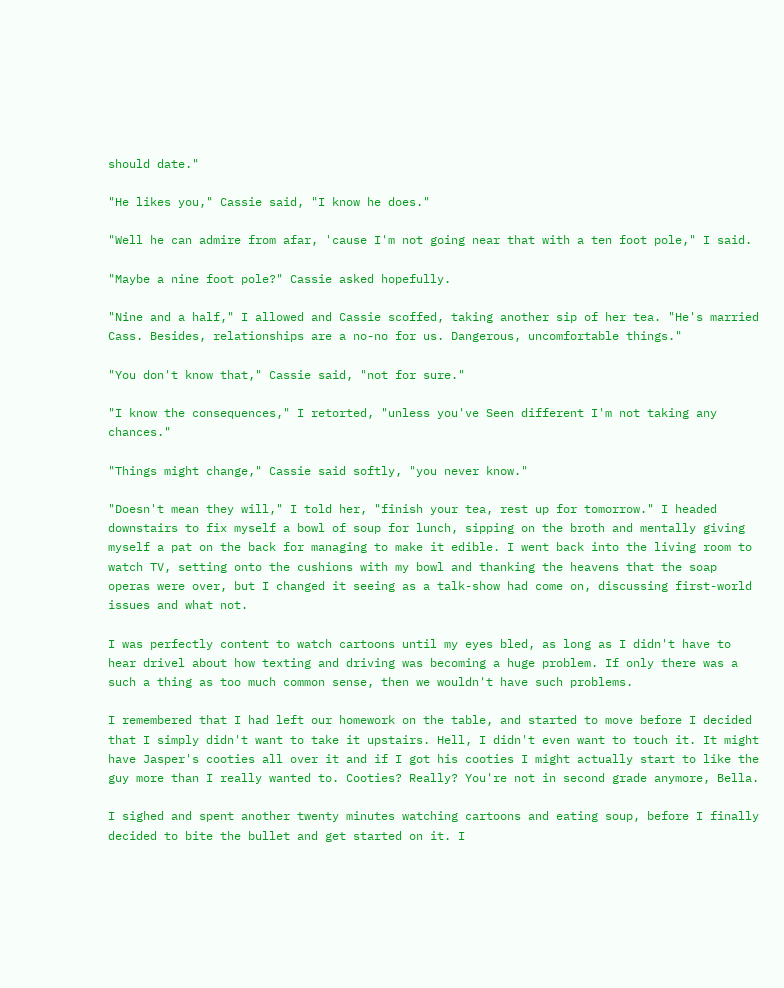should date."

"He likes you," Cassie said, "I know he does."

"Well he can admire from afar, 'cause I'm not going near that with a ten foot pole," I said.

"Maybe a nine foot pole?" Cassie asked hopefully.

"Nine and a half," I allowed and Cassie scoffed, taking another sip of her tea. "He's married Cass. Besides, relationships are a no-no for us. Dangerous, uncomfortable things."

"You don't know that," Cassie said, "not for sure."

"I know the consequences," I retorted, "unless you've Seen different I'm not taking any chances."

"Things might change," Cassie said softly, "you never know."

"Doesn't mean they will," I told her, "finish your tea, rest up for tomorrow." I headed downstairs to fix myself a bowl of soup for lunch, sipping on the broth and mentally giving myself a pat on the back for managing to make it edible. I went back into the living room to watch TV, setting onto the cushions with my bowl and thanking the heavens that the soap operas were over, but I changed it seeing as a talk-show had come on, discussing first-world issues and what not.

I was perfectly content to watch cartoons until my eyes bled, as long as I didn't have to hear drivel about how texting and driving was becoming a huge problem. If only there was a such a thing as too much common sense, then we wouldn't have such problems.

I remembered that I had left our homework on the table, and started to move before I decided that I simply didn't want to take it upstairs. Hell, I didn't even want to touch it. It might have Jasper's cooties all over it and if I got his cooties I might actually start to like the guy more than I really wanted to. Cooties? Really? You're not in second grade anymore, Bella.

I sighed and spent another twenty minutes watching cartoons and eating soup, before I finally decided to bite the bullet and get started on it. I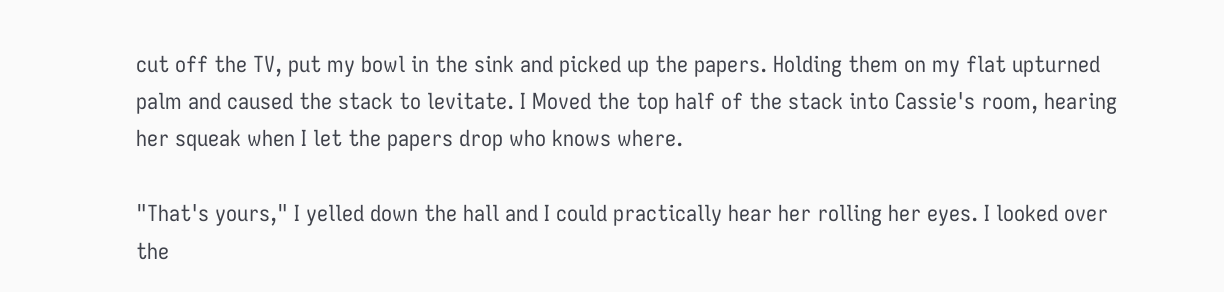cut off the TV, put my bowl in the sink and picked up the papers. Holding them on my flat upturned palm and caused the stack to levitate. I Moved the top half of the stack into Cassie's room, hearing her squeak when I let the papers drop who knows where.

"That's yours," I yelled down the hall and I could practically hear her rolling her eyes. I looked over the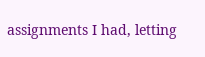assignments I had, letting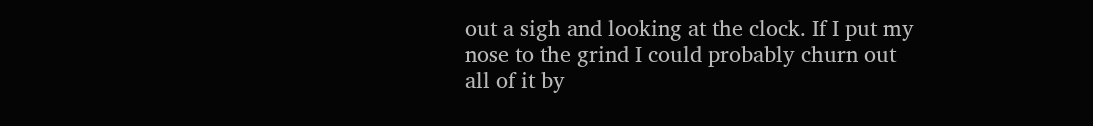out a sigh and looking at the clock. If I put my nose to the grind I could probably churn out all of it by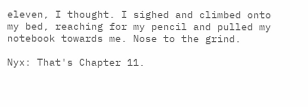eleven, I thought. I sighed and climbed onto my bed, reaching for my pencil and pulled my notebook towards me. Nose to the grind.

Nyx: That's Chapter 11.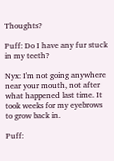Thoughts?

Puff: Do I have any fur stuck in my teeth?

Nyx: I'm not going anywhere near your mouth, not after what happened last time. It took weeks for my eyebrows to grow back in.

Puff: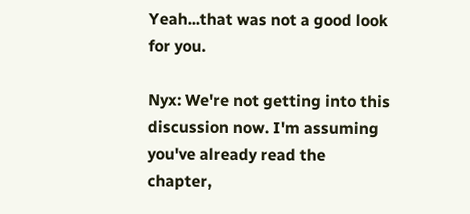Yeah...that was not a good look for you.

Nyx: We're not getting into this discussion now. I'm assuming you've already read the chapter,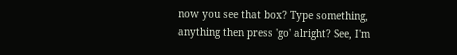now you see that box? Type something, anything then press 'go' alright? See, I'm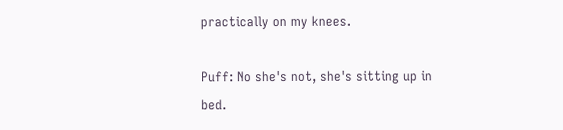practically on my knees.

Puff: No she's not, she's sitting up in bed.